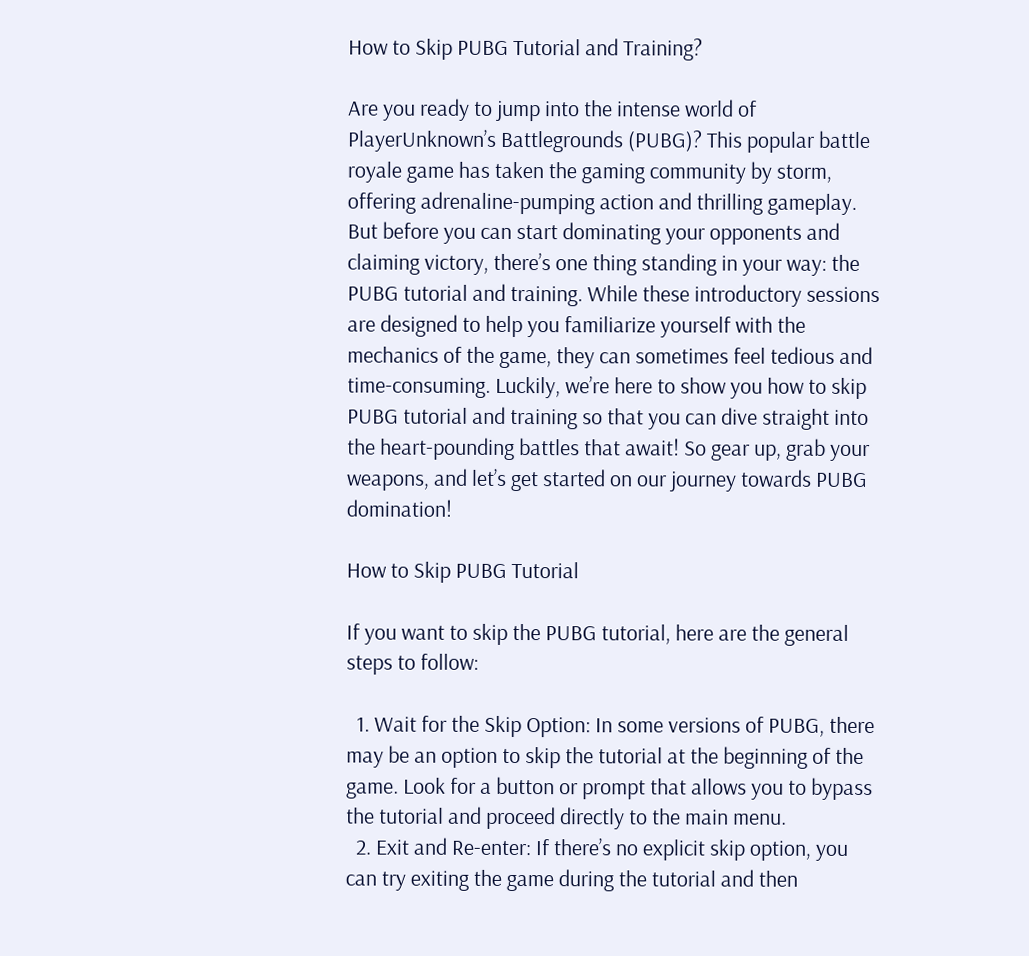How to Skip PUBG Tutorial and Training?

Are you ready to jump into the intense world of PlayerUnknown’s Battlegrounds (PUBG)? This popular battle royale game has taken the gaming community by storm, offering adrenaline-pumping action and thrilling gameplay. But before you can start dominating your opponents and claiming victory, there’s one thing standing in your way: the PUBG tutorial and training. While these introductory sessions are designed to help you familiarize yourself with the mechanics of the game, they can sometimes feel tedious and time-consuming. Luckily, we’re here to show you how to skip PUBG tutorial and training so that you can dive straight into the heart-pounding battles that await! So gear up, grab your weapons, and let’s get started on our journey towards PUBG domination!

How to Skip PUBG Tutorial

If you want to skip the PUBG tutorial, here are the general steps to follow:

  1. Wait for the Skip Option: In some versions of PUBG, there may be an option to skip the tutorial at the beginning of the game. Look for a button or prompt that allows you to bypass the tutorial and proceed directly to the main menu.
  2. Exit and Re-enter: If there’s no explicit skip option, you can try exiting the game during the tutorial and then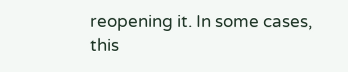reopening it. In some cases, this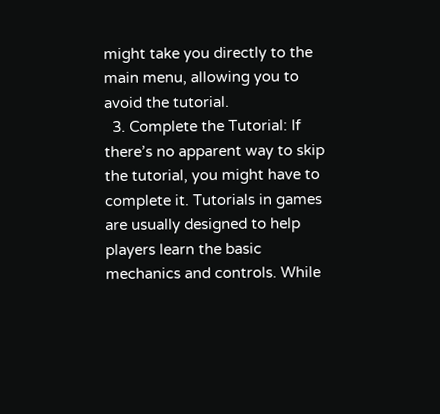might take you directly to the main menu, allowing you to avoid the tutorial.
  3. Complete the Tutorial: If there’s no apparent way to skip the tutorial, you might have to complete it. Tutorials in games are usually designed to help players learn the basic mechanics and controls. While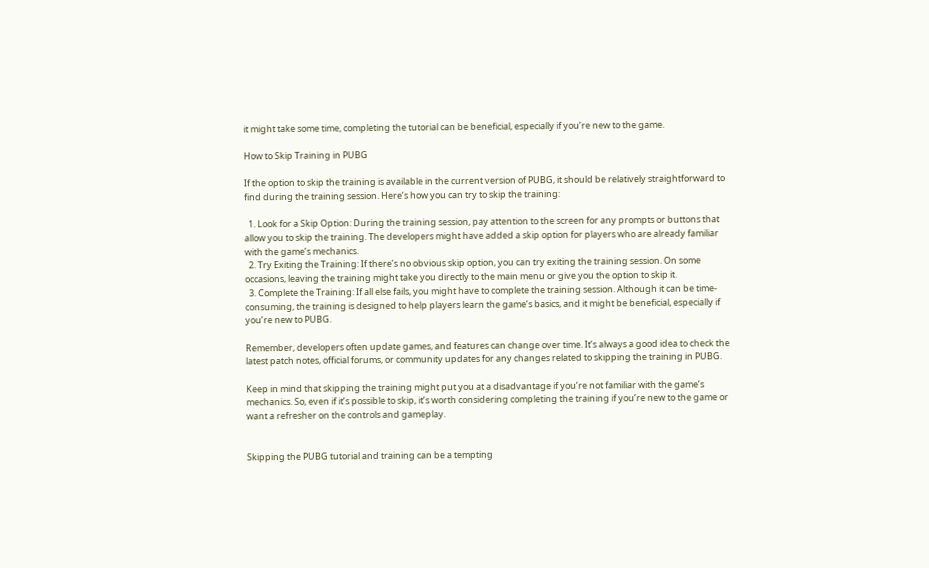it might take some time, completing the tutorial can be beneficial, especially if you’re new to the game.

How to Skip Training in PUBG

If the option to skip the training is available in the current version of PUBG, it should be relatively straightforward to find during the training session. Here’s how you can try to skip the training:

  1. Look for a Skip Option: During the training session, pay attention to the screen for any prompts or buttons that allow you to skip the training. The developers might have added a skip option for players who are already familiar with the game’s mechanics.
  2. Try Exiting the Training: If there’s no obvious skip option, you can try exiting the training session. On some occasions, leaving the training might take you directly to the main menu or give you the option to skip it.
  3. Complete the Training: If all else fails, you might have to complete the training session. Although it can be time-consuming, the training is designed to help players learn the game’s basics, and it might be beneficial, especially if you’re new to PUBG.

Remember, developers often update games, and features can change over time. It’s always a good idea to check the latest patch notes, official forums, or community updates for any changes related to skipping the training in PUBG.

Keep in mind that skipping the training might put you at a disadvantage if you’re not familiar with the game’s mechanics. So, even if it’s possible to skip, it’s worth considering completing the training if you’re new to the game or want a refresher on the controls and gameplay.


Skipping the PUBG tutorial and training can be a tempting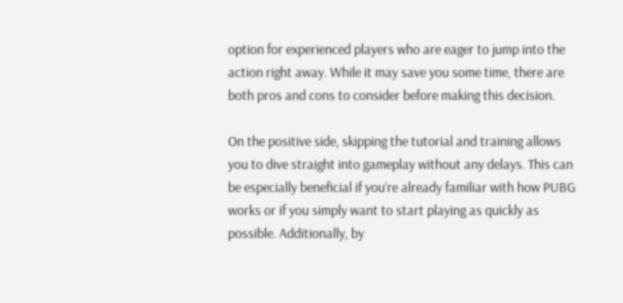option for experienced players who are eager to jump into the action right away. While it may save you some time, there are both pros and cons to consider before making this decision.

On the positive side, skipping the tutorial and training allows you to dive straight into gameplay without any delays. This can be especially beneficial if you’re already familiar with how PUBG works or if you simply want to start playing as quickly as possible. Additionally, by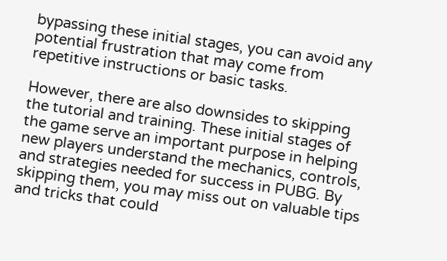bypassing these initial stages, you can avoid any potential frustration that may come from repetitive instructions or basic tasks.

However, there are also downsides to skipping the tutorial and training. These initial stages of the game serve an important purpose in helping new players understand the mechanics, controls, and strategies needed for success in PUBG. By skipping them, you may miss out on valuable tips and tricks that could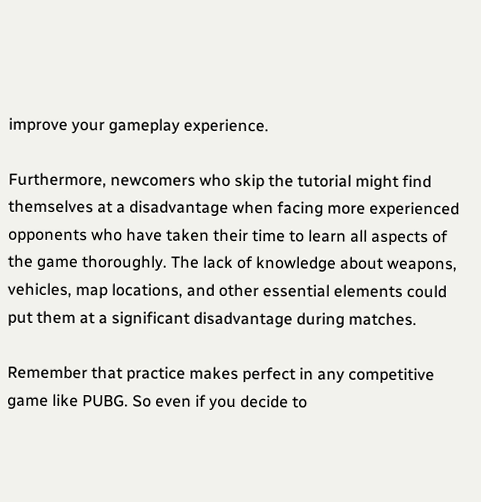improve your gameplay experience.

Furthermore, newcomers who skip the tutorial might find themselves at a disadvantage when facing more experienced opponents who have taken their time to learn all aspects of the game thoroughly. The lack of knowledge about weapons, vehicles, map locations, and other essential elements could put them at a significant disadvantage during matches.

Remember that practice makes perfect in any competitive game like PUBG. So even if you decide to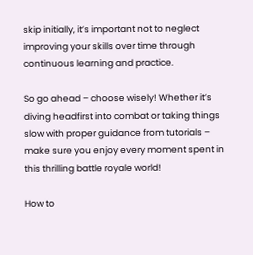skip initially, it’s important not to neglect improving your skills over time through continuous learning and practice.

So go ahead – choose wisely! Whether it’s diving headfirst into combat or taking things slow with proper guidance from tutorials – make sure you enjoy every moment spent in this thrilling battle royale world!

How to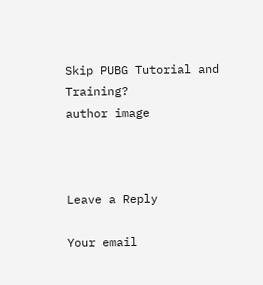Skip PUBG Tutorial and Training?
author image



Leave a Reply

Your email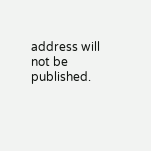address will not be published.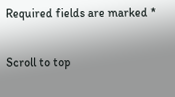Required fields are marked *

Scroll to top